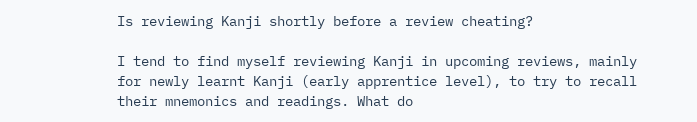Is reviewing Kanji shortly before a review cheating?

I tend to find myself reviewing Kanji in upcoming reviews, mainly for newly learnt Kanji (early apprentice level), to try to recall their mnemonics and readings. What do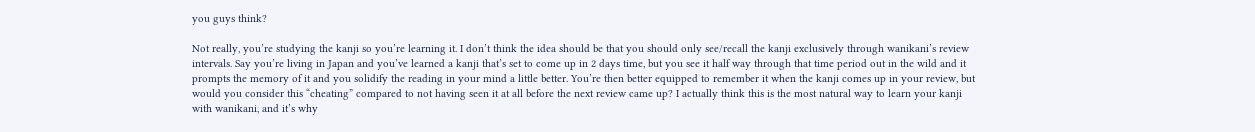you guys think?

Not really, you’re studying the kanji so you’re learning it. I don’t think the idea should be that you should only see/recall the kanji exclusively through wanikani’s review intervals. Say you’re living in Japan and you’ve learned a kanji that’s set to come up in 2 days time, but you see it half way through that time period out in the wild and it prompts the memory of it and you solidify the reading in your mind a little better. You’re then better equipped to remember it when the kanji comes up in your review, but would you consider this “cheating” compared to not having seen it at all before the next review came up? I actually think this is the most natural way to learn your kanji with wanikani, and it’s why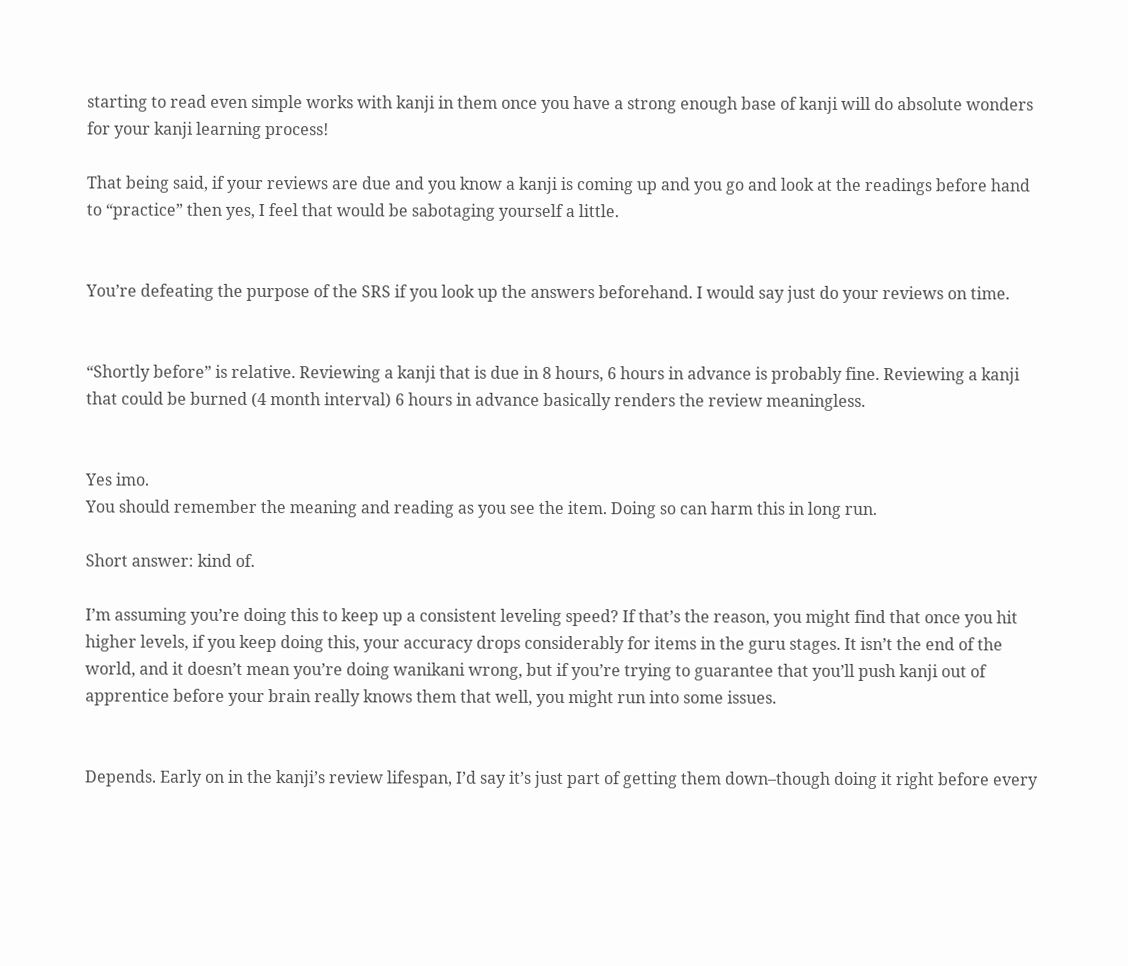starting to read even simple works with kanji in them once you have a strong enough base of kanji will do absolute wonders for your kanji learning process!

That being said, if your reviews are due and you know a kanji is coming up and you go and look at the readings before hand to “practice” then yes, I feel that would be sabotaging yourself a little.


You’re defeating the purpose of the SRS if you look up the answers beforehand. I would say just do your reviews on time.


“Shortly before” is relative. Reviewing a kanji that is due in 8 hours, 6 hours in advance is probably fine. Reviewing a kanji that could be burned (4 month interval) 6 hours in advance basically renders the review meaningless.


Yes imo.
You should remember the meaning and reading as you see the item. Doing so can harm this in long run.

Short answer: kind of.

I’m assuming you’re doing this to keep up a consistent leveling speed? If that’s the reason, you might find that once you hit higher levels, if you keep doing this, your accuracy drops considerably for items in the guru stages. It isn’t the end of the world, and it doesn’t mean you’re doing wanikani wrong, but if you’re trying to guarantee that you’ll push kanji out of apprentice before your brain really knows them that well, you might run into some issues.


Depends. Early on in the kanji’s review lifespan, I’d say it’s just part of getting them down–though doing it right before every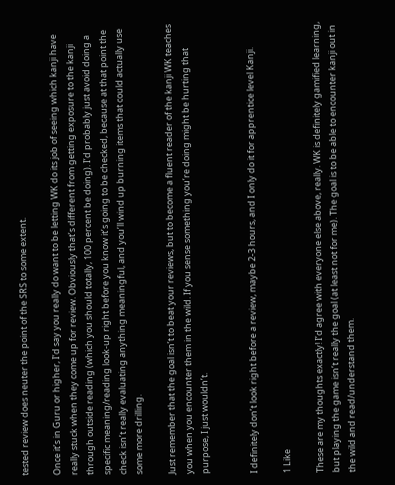tested review does neuter the point of the SRS to some extent.

Once it’s in Guru or higher, I’d say you really do want to be letting WK do its job of seeing which kanji have really stuck when they come up for review. Obviously that’s different from getting exposure to the kanji through outside reading (which you should totally, 100 percent be doing). I’d probably just avoid doing a specific meaning/reading look-up right before you know it’s going to be checked, because at that point the check isn’t really evaluating anything meaningful, and you’ll wind up burning items that could actually use some more drilling.

Just remember that the goal isn’t to beat your reviews, but to become a fluent reader of the kanji WK teaches you when you encounter them in the wild. If you sense something you’re doing might be hurting that purpose, I just wouldn’t.


I definitely don’t look right before a review, maybe 2-3 hours, and I only do it for apprentice level Kanji.

1 Like

These are my thoughts exactly! I’d agree with everyone else above, really. WK is definitely gamified learning, but playing the game isn’t really the goal (at least not for me). The goal is to be able to encounter kanji out in the wild and read/understand them.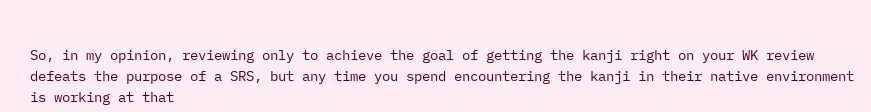So, in my opinion, reviewing only to achieve the goal of getting the kanji right on your WK review defeats the purpose of a SRS, but any time you spend encountering the kanji in their native environment is working at that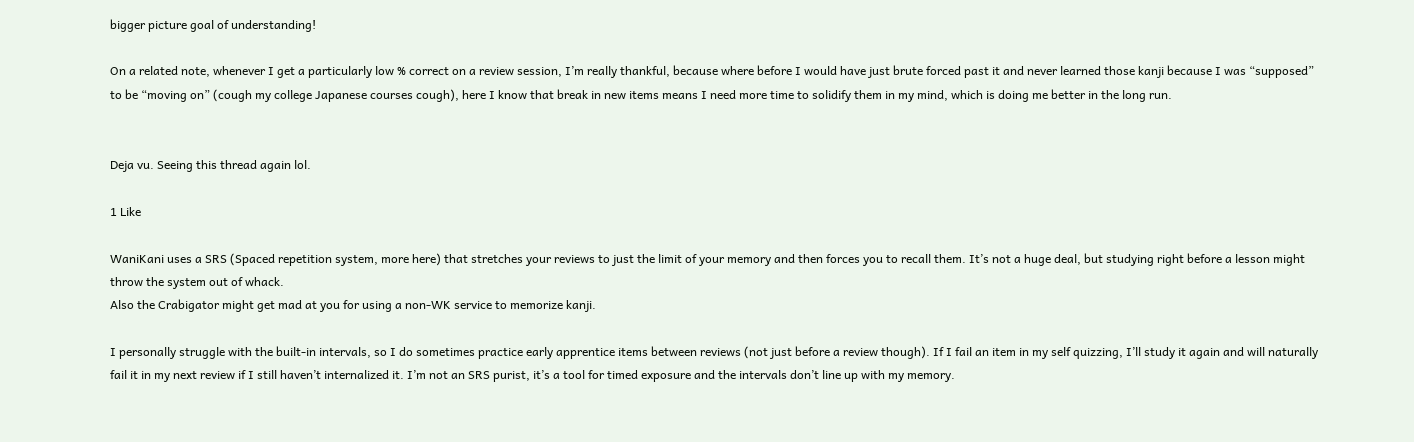bigger picture goal of understanding!

On a related note, whenever I get a particularly low % correct on a review session, I’m really thankful, because where before I would have just brute forced past it and never learned those kanji because I was “supposed” to be “moving on” (cough my college Japanese courses cough), here I know that break in new items means I need more time to solidify them in my mind, which is doing me better in the long run.


Deja vu. Seeing this thread again lol.

1 Like

WaniKani uses a SRS (Spaced repetition system, more here) that stretches your reviews to just the limit of your memory and then forces you to recall them. It’s not a huge deal, but studying right before a lesson might throw the system out of whack.
Also the Crabigator might get mad at you for using a non-WK service to memorize kanji.

I personally struggle with the built-in intervals, so I do sometimes practice early apprentice items between reviews (not just before a review though). If I fail an item in my self quizzing, I’ll study it again and will naturally fail it in my next review if I still haven’t internalized it. I’m not an SRS purist, it’s a tool for timed exposure and the intervals don’t line up with my memory.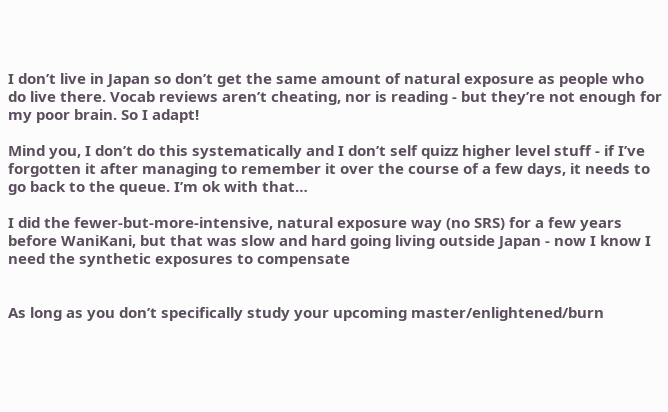I don’t live in Japan so don’t get the same amount of natural exposure as people who do live there. Vocab reviews aren’t cheating, nor is reading - but they’re not enough for my poor brain. So I adapt!

Mind you, I don’t do this systematically and I don’t self quizz higher level stuff - if I’ve forgotten it after managing to remember it over the course of a few days, it needs to go back to the queue. I’m ok with that…

I did the fewer-but-more-intensive, natural exposure way (no SRS) for a few years before WaniKani, but that was slow and hard going living outside Japan - now I know I need the synthetic exposures to compensate


As long as you don’t specifically study your upcoming master/enlightened/burn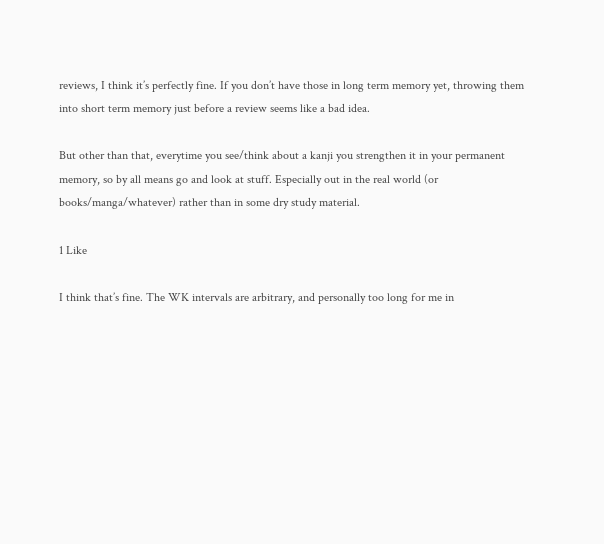reviews, I think it’s perfectly fine. If you don’t have those in long term memory yet, throwing them into short term memory just before a review seems like a bad idea.

But other than that, everytime you see/think about a kanji you strengthen it in your permanent memory, so by all means go and look at stuff. Especially out in the real world (or books/manga/whatever) rather than in some dry study material.

1 Like

I think that’s fine. The WK intervals are arbitrary, and personally too long for me in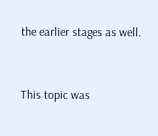the earlier stages as well.


This topic was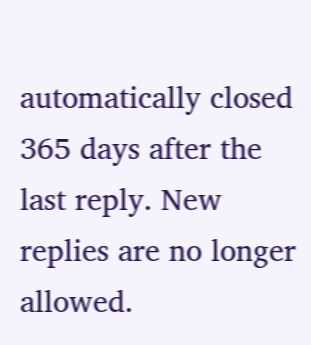automatically closed 365 days after the last reply. New replies are no longer allowed.